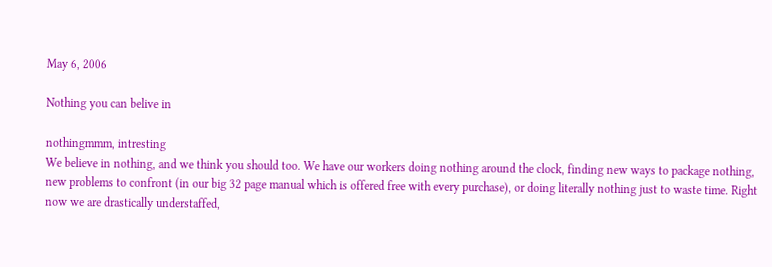May 6, 2006

Nothing you can belive in

nothingmmm, intresting
We believe in nothing, and we think you should too. We have our workers doing nothing around the clock, finding new ways to package nothing, new problems to confront (in our big 32 page manual which is offered free with every purchase), or doing literally nothing just to waste time. Right now we are drastically understaffed,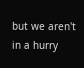but we aren't in a hurry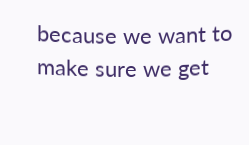because we want to make sure we get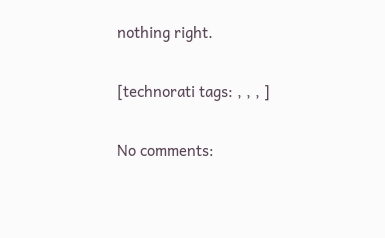nothing right.

[technorati tags: , , , ]

No comments: